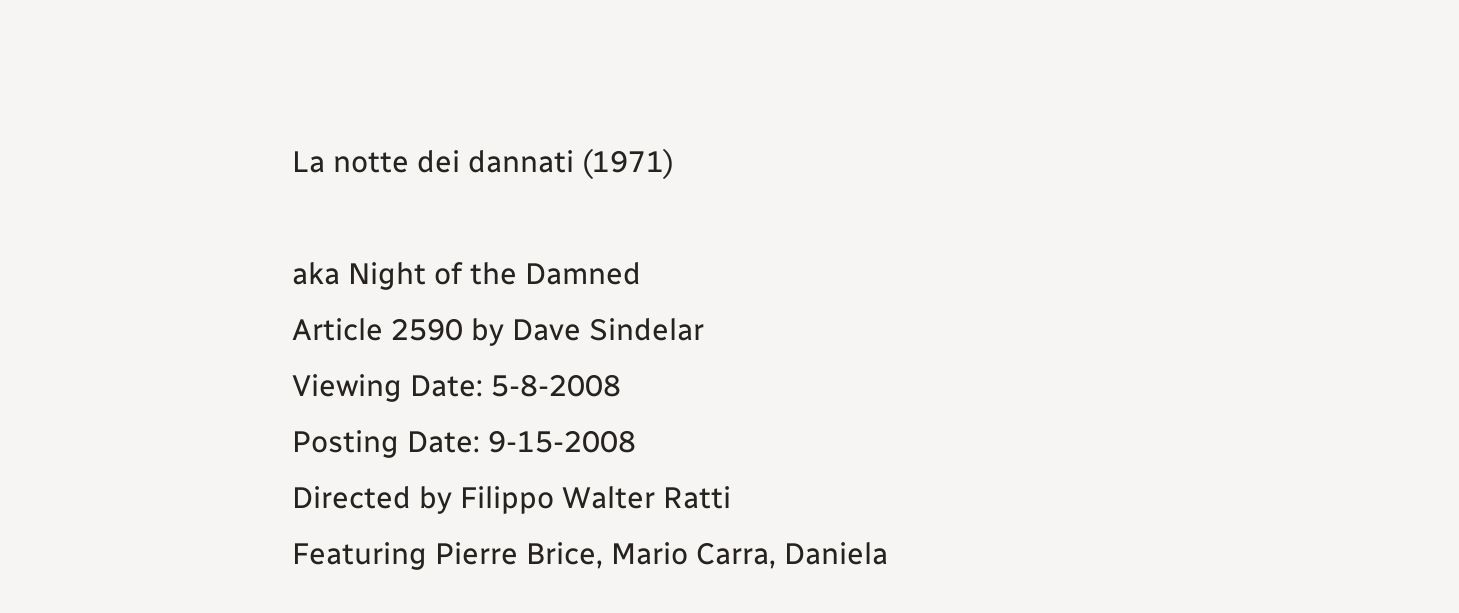La notte dei dannati (1971)

aka Night of the Damned
Article 2590 by Dave Sindelar
Viewing Date: 5-8-2008
Posting Date: 9-15-2008
Directed by Filippo Walter Ratti
Featuring Pierre Brice, Mario Carra, Daniela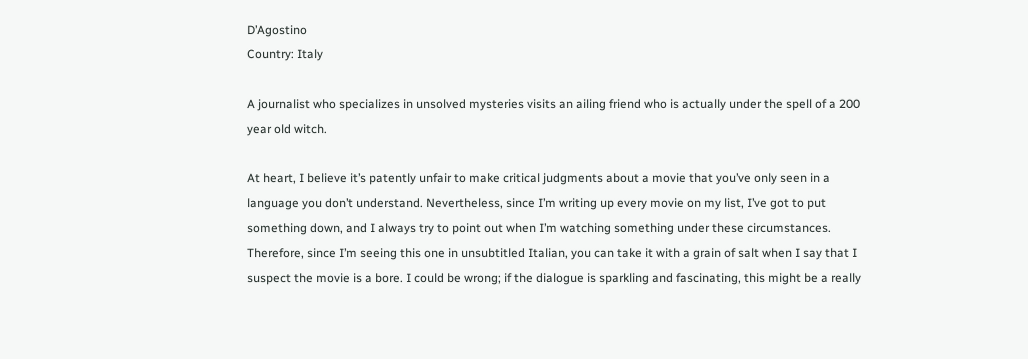D’Agostino
Country: Italy

A journalist who specializes in unsolved mysteries visits an ailing friend who is actually under the spell of a 200 year old witch.

At heart, I believe it’s patently unfair to make critical judgments about a movie that you’ve only seen in a language you don’t understand. Nevertheless, since I’m writing up every movie on my list, I’ve got to put something down, and I always try to point out when I’m watching something under these circumstances. Therefore, since I’m seeing this one in unsubtitled Italian, you can take it with a grain of salt when I say that I suspect the movie is a bore. I could be wrong; if the dialogue is sparkling and fascinating, this might be a really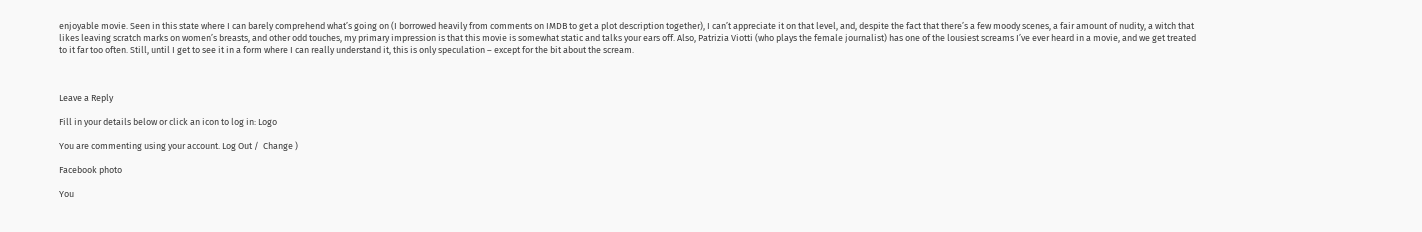enjoyable movie. Seen in this state where I can barely comprehend what’s going on (I borrowed heavily from comments on IMDB to get a plot description together), I can’t appreciate it on that level, and, despite the fact that there’s a few moody scenes, a fair amount of nudity, a witch that likes leaving scratch marks on women’s breasts, and other odd touches, my primary impression is that this movie is somewhat static and talks your ears off. Also, Patrizia Viotti (who plays the female journalist) has one of the lousiest screams I’ve ever heard in a movie, and we get treated to it far too often. Still, until I get to see it in a form where I can really understand it, this is only speculation – except for the bit about the scream.



Leave a Reply

Fill in your details below or click an icon to log in: Logo

You are commenting using your account. Log Out /  Change )

Facebook photo

You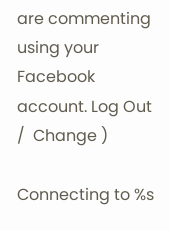are commenting using your Facebook account. Log Out /  Change )

Connecting to %s